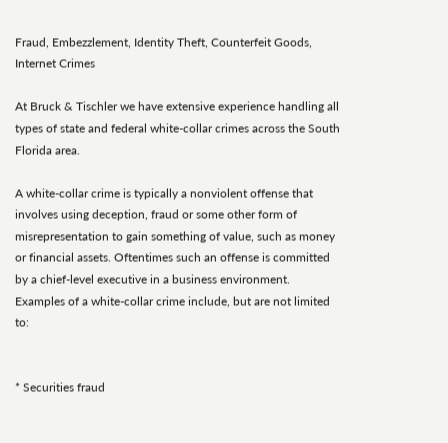Fraud, Embezzlement, Identity Theft, Counterfeit Goods, Internet Crimes

At Bruck & Tischler we have extensive experience handling all types of state and federal white-collar crimes across the South Florida area.

A white-collar crime is typically a nonviolent offense that involves using deception, fraud or some other form of misrepresentation to gain something of value, such as money or financial assets. Oftentimes such an offense is committed by a chief-level executive in a business environment. Examples of a white-collar crime include, but are not limited to:


* Securities fraud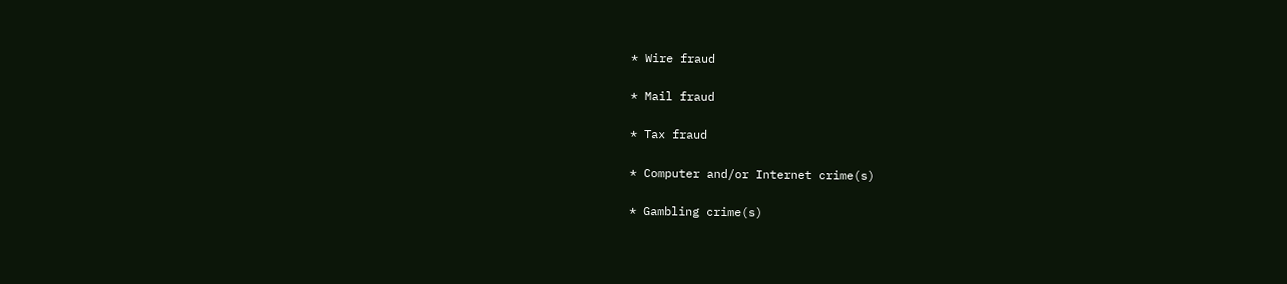* Wire fraud

* Mail fraud

* Tax fraud

* Computer and/or Internet crime(s)

* Gambling crime(s)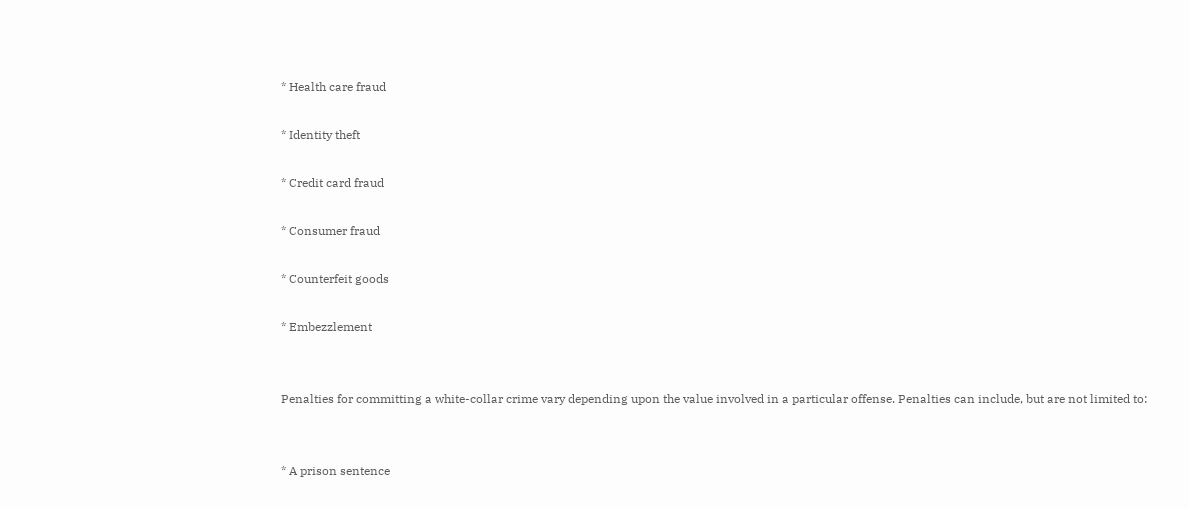* Health care fraud

* Identity theft

* Credit card fraud

* Consumer fraud

* Counterfeit goods

* Embezzlement


Penalties for committing a white-collar crime vary depending upon the value involved in a particular offense. Penalties can include, but are not limited to:


* A prison sentence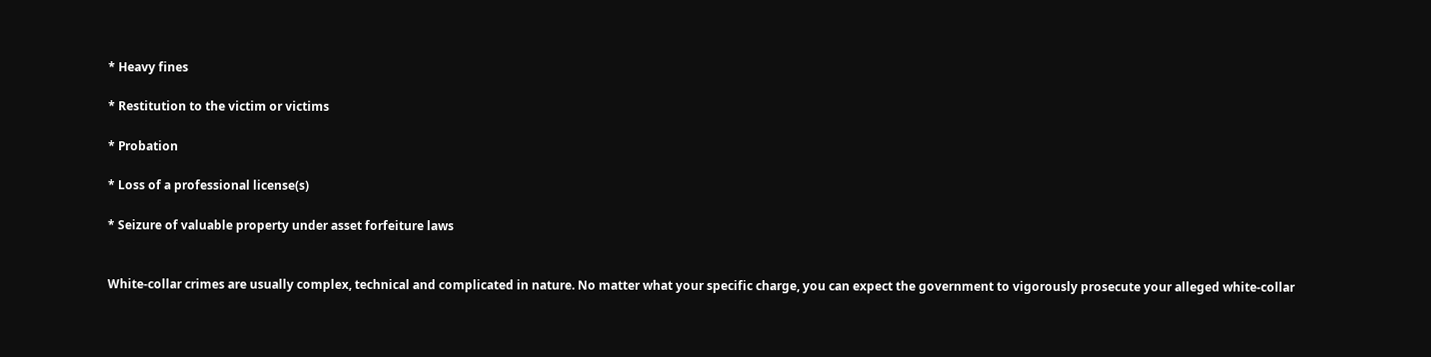* Heavy fines

* Restitution to the victim or victims

* Probation

* Loss of a professional license(s)

* Seizure of valuable property under asset forfeiture laws


White-collar crimes are usually complex, technical and complicated in nature. No matter what your specific charge, you can expect the government to vigorously prosecute your alleged white-collar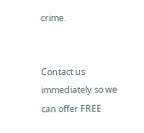crime.


Contact us immediately so we can offer FREE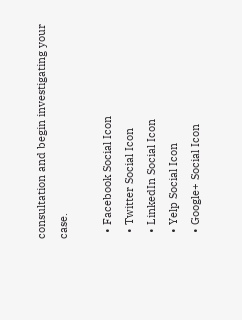consultation and begin investigating your case.

  • Facebook Social Icon
  • Twitter Social Icon
  • LinkedIn Social Icon
  • Yelp Social Icon
  • Google+ Social Icon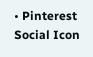• Pinterest Social Icon